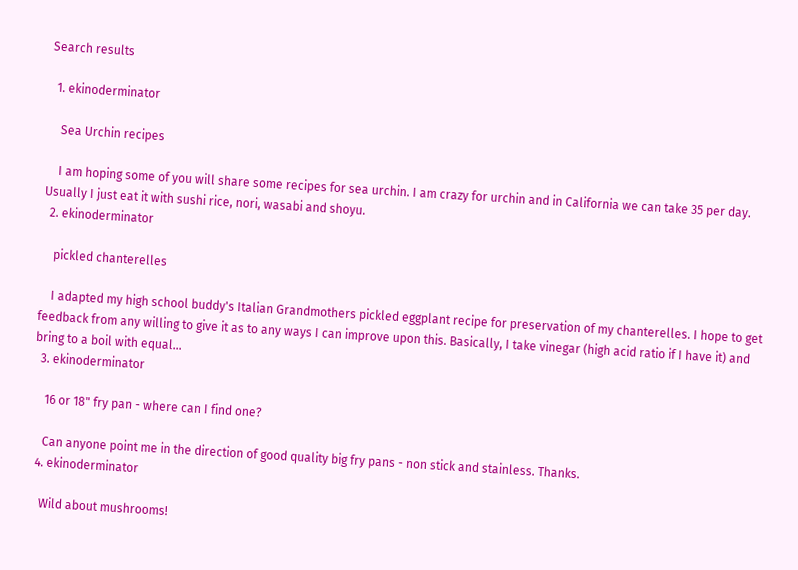Search results

  1. ekinoderminator

    Sea Urchin recipes

    I am hoping some of you will share some recipes for sea urchin. I am crazy for urchin and in California we can take 35 per day. Usually I just eat it with sushi rice, nori, wasabi and shoyu.
  2. ekinoderminator

    pickled chanterelles

    I adapted my high school buddy's Italian Grandmothers pickled eggplant recipe for preservation of my chanterelles. I hope to get feedback from any willing to give it as to any ways I can improve upon this. Basically, I take vinegar (high acid ratio if I have it) and bring to a boil with equal...
  3. ekinoderminator

    16 or 18" fry pan - where can I find one?

    Can anyone point me in the direction of good quality big fry pans - non stick and stainless. Thanks.
  4. ekinoderminator

    Wild about mushrooms!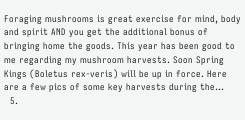Foraging mushrooms is great exercise for mind, body and spirit AND you get the additional bonus of bringing home the goods. This year has been good to me regarding my mushroom harvests. Soon Spring Kings (Boletus rex-veris) will be up in force. Here are a few pics of some key harvests during the...
  5.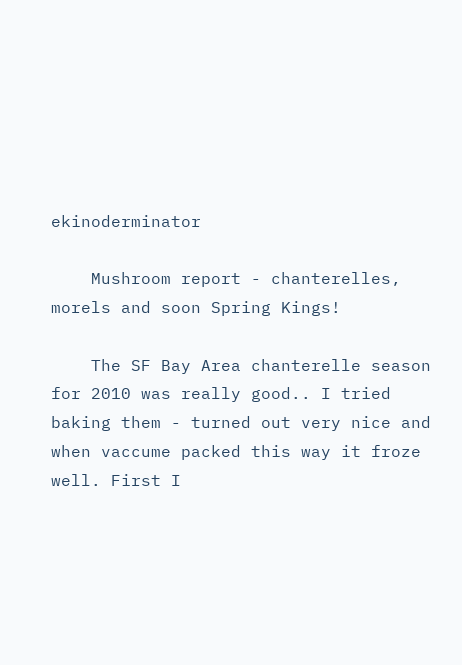ekinoderminator

    Mushroom report - chanterelles, morels and soon Spring Kings!

    The SF Bay Area chanterelle season for 2010 was really good.. I tried baking them - turned out very nice and when vaccume packed this way it froze well. First I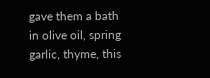gave them a bath in olive oil, spring garlic, thyme, this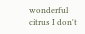wonderful citrus I don't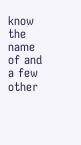know the name of and a few other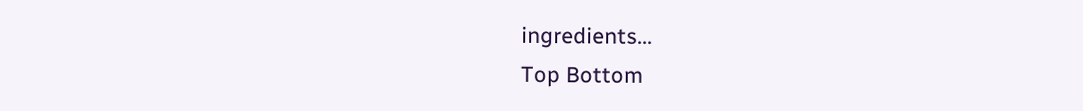ingredients...
Top Bottom